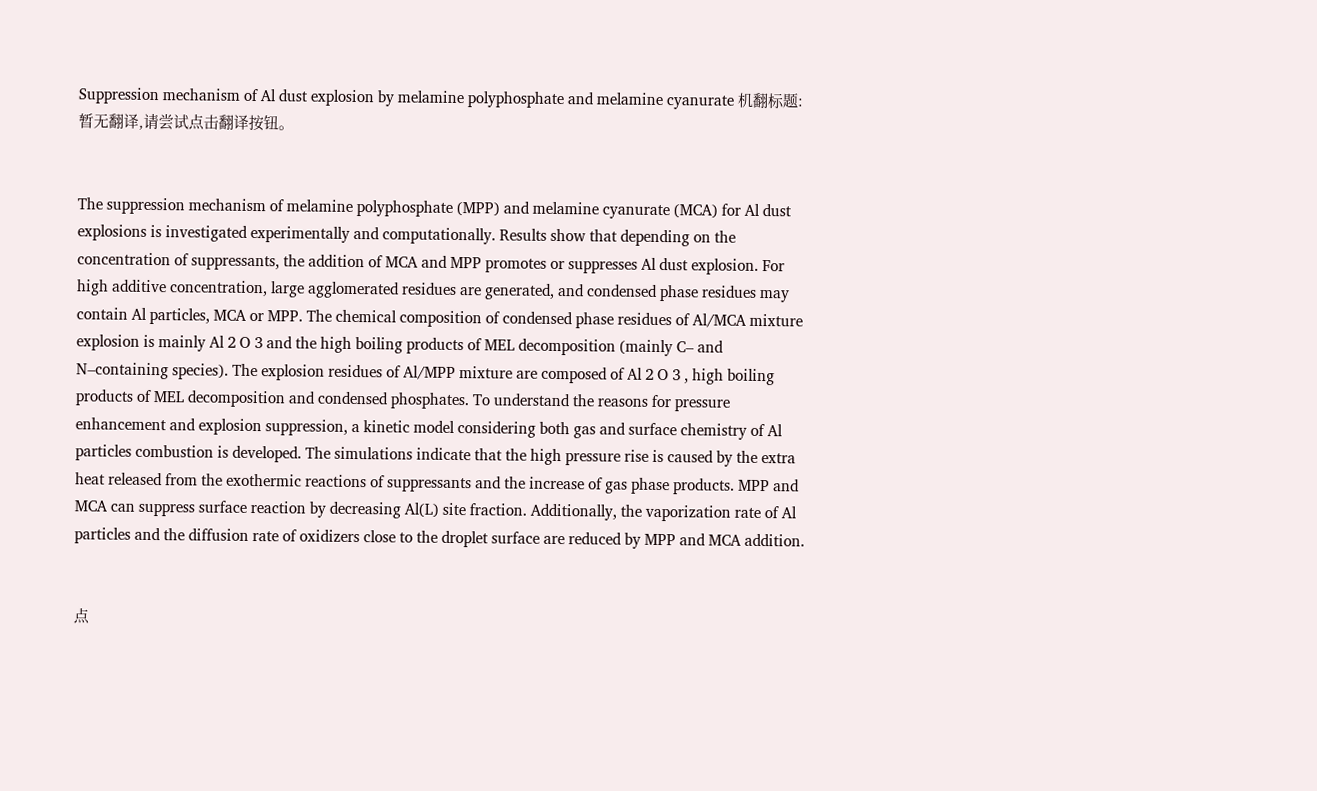Suppression mechanism of Al dust explosion by melamine polyphosphate and melamine cyanurate 机翻标题: 暂无翻译,请尝试点击翻译按钮。


The suppression mechanism of melamine polyphosphate (MPP) and melamine cyanurate (MCA) for Al dust explosions is investigated experimentally and computationally. Results show that depending on the concentration of suppressants, the addition of MCA and MPP promotes or suppresses Al dust explosion. For high additive concentration, large agglomerated residues are generated, and condensed phase residues may contain Al particles, MCA or MPP. The chemical composition of condensed phase residues of Al/MCA mixture explosion is mainly Al 2 O 3 and the high boiling products of MEL decomposition (mainly C‒ and N‒containing species). The explosion residues of Al/MPP mixture are composed of Al 2 O 3 , high boiling products of MEL decomposition and condensed phosphates. To understand the reasons for pressure enhancement and explosion suppression, a kinetic model considering both gas and surface chemistry of Al particles combustion is developed. The simulations indicate that the high pressure rise is caused by the extra heat released from the exothermic reactions of suppressants and the increase of gas phase products. MPP and MCA can suppress surface reaction by decreasing Al(L) site fraction. Additionally, the vaporization rate of Al particles and the diffusion rate of oxidizers close to the droplet surface are reduced by MPP and MCA addition.


点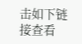击如下链接查看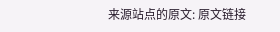来源站点的原文: 原文链接